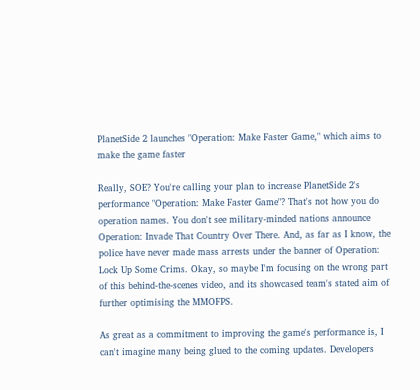PlanetSide 2 launches "Operation: Make Faster Game," which aims to make the game faster

Really, SOE? You're calling your plan to increase PlanetSide 2's performance "Operation: Make Faster Game"? That's not how you do operation names. You don't see military-minded nations announce Operation: Invade That Country Over There. And, as far as I know, the police have never made mass arrests under the banner of Operation: Lock Up Some Crims. Okay, so maybe I'm focusing on the wrong part of this behind-the-scenes video, and its showcased team's stated aim of further optimising the MMOFPS.

As great as a commitment to improving the game's performance is, I can't imagine many being glued to the coming updates. Developers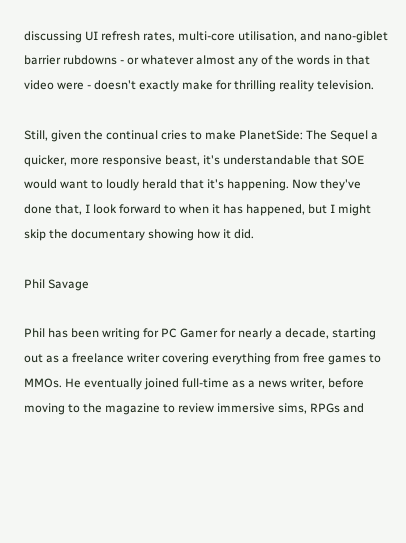discussing UI refresh rates, multi-core utilisation, and nano-giblet barrier rubdowns - or whatever almost any of the words in that video were - doesn't exactly make for thrilling reality television.

Still, given the continual cries to make PlanetSide: The Sequel a quicker, more responsive beast, it's understandable that SOE would want to loudly herald that it's happening. Now they've done that, I look forward to when it has happened, but I might skip the documentary showing how it did.

Phil Savage

Phil has been writing for PC Gamer for nearly a decade, starting out as a freelance writer covering everything from free games to MMOs. He eventually joined full-time as a news writer, before moving to the magazine to review immersive sims, RPGs and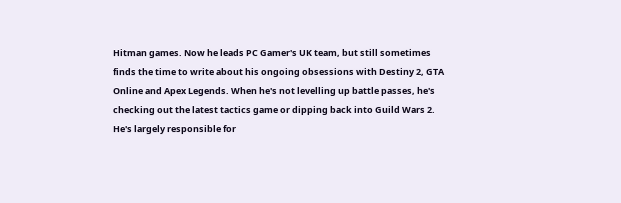Hitman games. Now he leads PC Gamer's UK team, but still sometimes finds the time to write about his ongoing obsessions with Destiny 2, GTA Online and Apex Legends. When he's not levelling up battle passes, he's checking out the latest tactics game or dipping back into Guild Wars 2. He's largely responsible for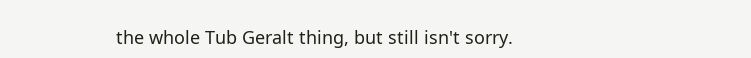the whole Tub Geralt thing, but still isn't sorry.